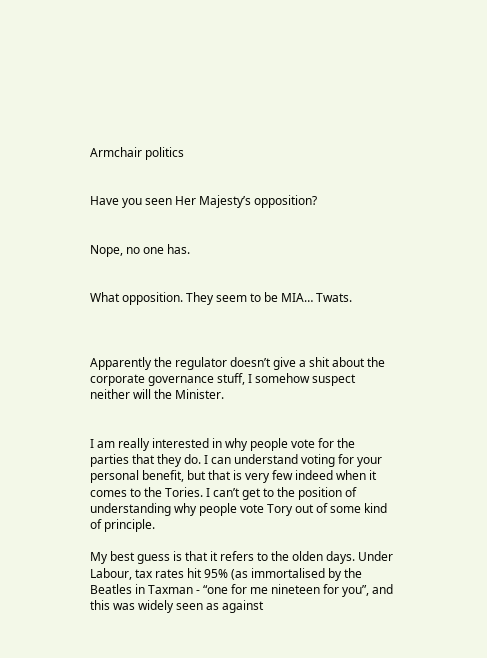Armchair politics


Have you seen Her Majesty’s opposition?


Nope, no one has.


What opposition. They seem to be MIA… Twats.



Apparently the regulator doesn’t give a shit about the corporate governance stuff, I somehow suspect neither will the Minister.


I am really interested in why people vote for the parties that they do. I can understand voting for your personal benefit, but that is very few indeed when it comes to the Tories. I can’t get to the position of understanding why people vote Tory out of some kind of principle.

My best guess is that it refers to the olden days. Under Labour, tax rates hit 95% (as immortalised by the Beatles in Taxman - “one for me nineteen for you”, and this was widely seen as against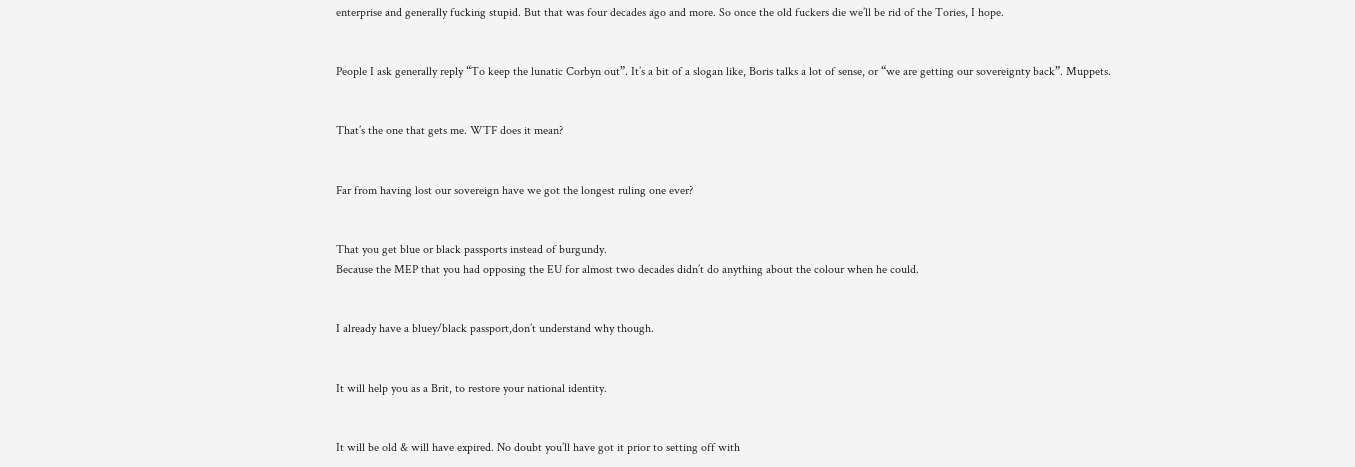enterprise and generally fucking stupid. But that was four decades ago and more. So once the old fuckers die we’ll be rid of the Tories, I hope.


People I ask generally reply “To keep the lunatic Corbyn out”. It’s a bit of a slogan like, Boris talks a lot of sense, or “we are getting our sovereignty back”. Muppets.


That’s the one that gets me. WTF does it mean?


Far from having lost our sovereign have we got the longest ruling one ever?


That you get blue or black passports instead of burgundy.
Because the MEP that you had opposing the EU for almost two decades didn’t do anything about the colour when he could.


I already have a bluey/black passport,don’t understand why though.


It will help you as a Brit, to restore your national identity.


It will be old & will have expired. No doubt you’ll have got it prior to setting off with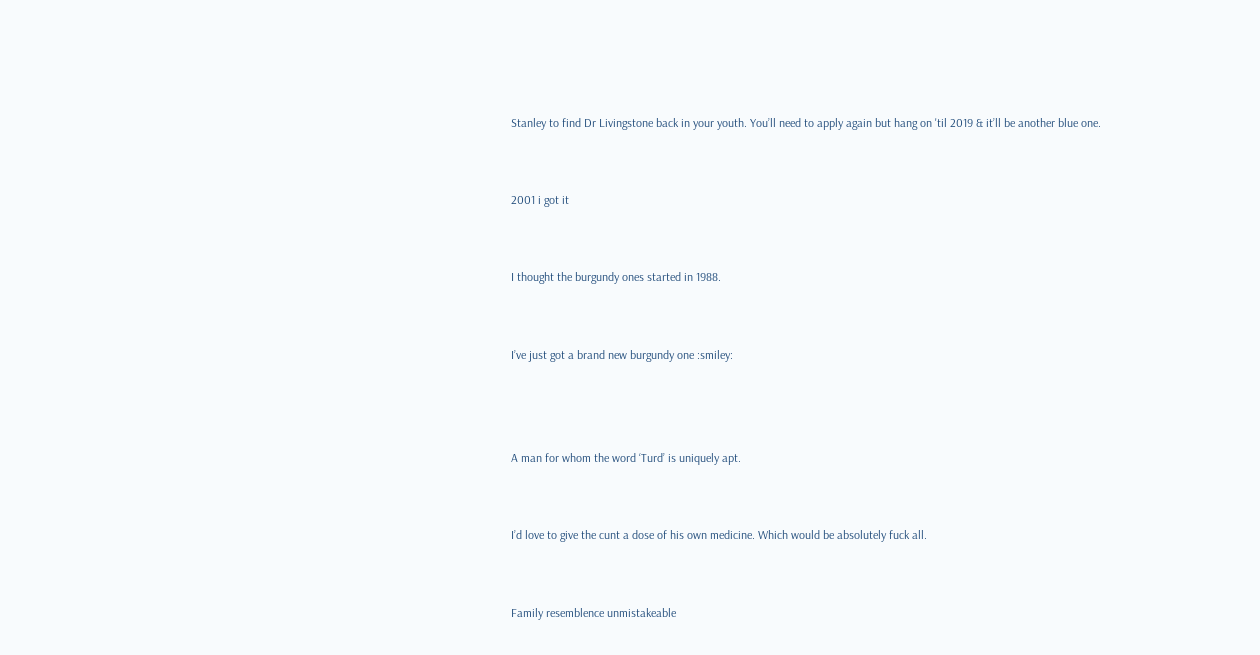Stanley to find Dr Livingstone back in your youth. You’ll need to apply again but hang on 'til 2019 & it’ll be another blue one.


2001 i got it


I thought the burgundy ones started in 1988.


I’ve just got a brand new burgundy one :smiley:



A man for whom the word ‘Turd’ is uniquely apt.


I’d love to give the cunt a dose of his own medicine. Which would be absolutely fuck all.


Family resemblence unmistakeable